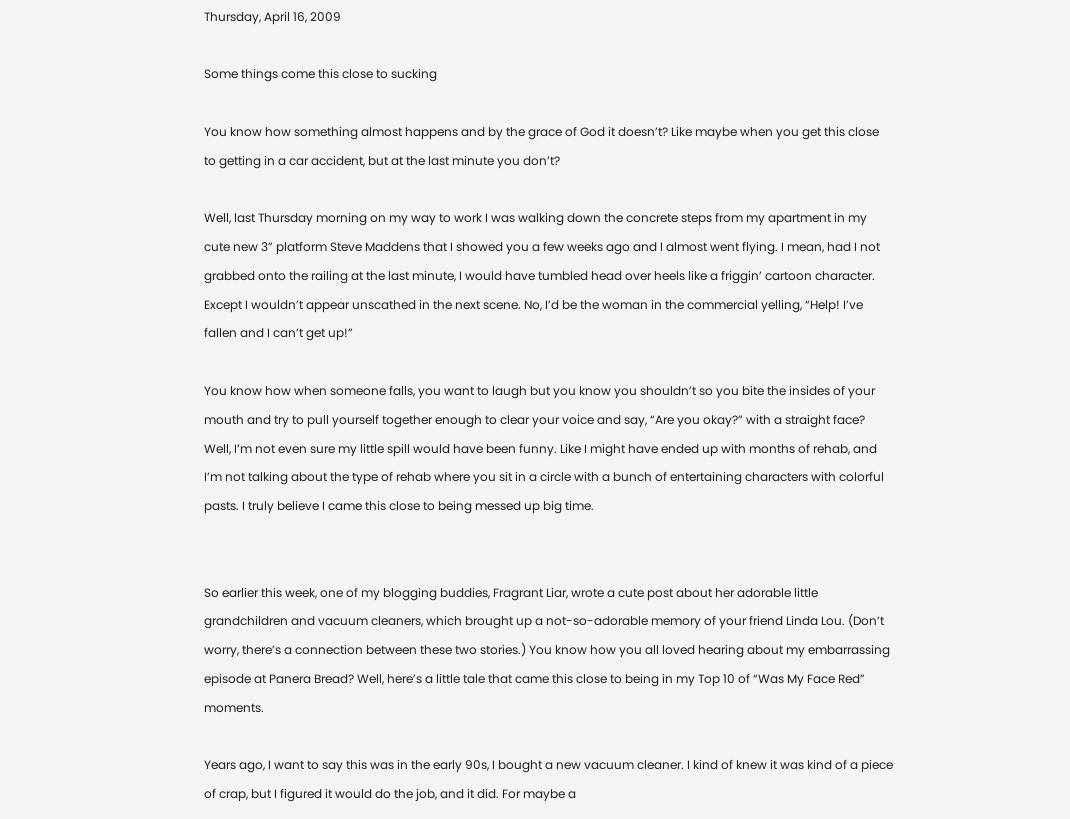Thursday, April 16, 2009

Some things come this close to sucking

You know how something almost happens and by the grace of God it doesn’t? Like maybe when you get this close to getting in a car accident, but at the last minute you don’t?

Well, last Thursday morning on my way to work I was walking down the concrete steps from my apartment in my cute new 3” platform Steve Maddens that I showed you a few weeks ago and I almost went flying. I mean, had I not grabbed onto the railing at the last minute, I would have tumbled head over heels like a friggin’ cartoon character. Except I wouldn’t appear unscathed in the next scene. No, I’d be the woman in the commercial yelling, “Help! I’ve fallen and I can’t get up!”

You know how when someone falls, you want to laugh but you know you shouldn’t so you bite the insides of your mouth and try to pull yourself together enough to clear your voice and say, “Are you okay?” with a straight face? Well, I’m not even sure my little spill would have been funny. Like I might have ended up with months of rehab, and I’m not talking about the type of rehab where you sit in a circle with a bunch of entertaining characters with colorful pasts. I truly believe I came this close to being messed up big time.


So earlier this week, one of my blogging buddies, Fragrant Liar, wrote a cute post about her adorable little grandchildren and vacuum cleaners, which brought up a not-so-adorable memory of your friend Linda Lou. (Don’t worry, there’s a connection between these two stories.) You know how you all loved hearing about my embarrassing episode at Panera Bread? Well, here’s a little tale that came this close to being in my Top 10 of “Was My Face Red” moments.

Years ago, I want to say this was in the early 90s, I bought a new vacuum cleaner. I kind of knew it was kind of a piece of crap, but I figured it would do the job, and it did. For maybe a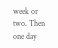week or two. Then one day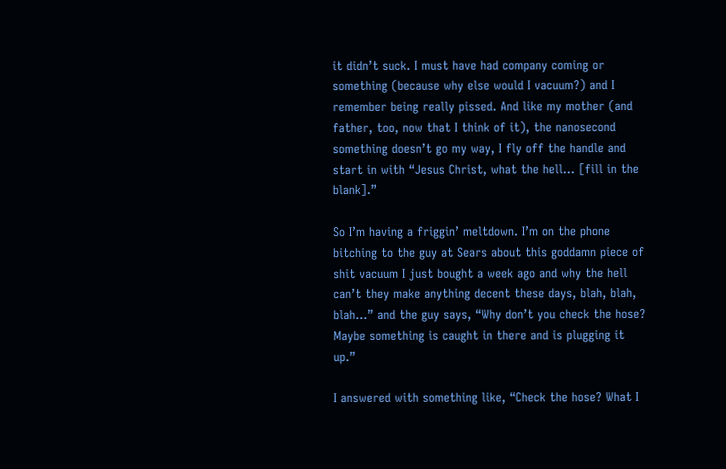it didn’t suck. I must have had company coming or something (because why else would I vacuum?) and I remember being really pissed. And like my mother (and father, too, now that I think of it), the nanosecond something doesn’t go my way, I fly off the handle and start in with “Jesus Christ, what the hell… [fill in the blank].”

So I’m having a friggin’ meltdown. I’m on the phone bitching to the guy at Sears about this goddamn piece of shit vacuum I just bought a week ago and why the hell can’t they make anything decent these days, blah, blah, blah…” and the guy says, “Why don’t you check the hose? Maybe something is caught in there and is plugging it up.”

I answered with something like, “Check the hose? What I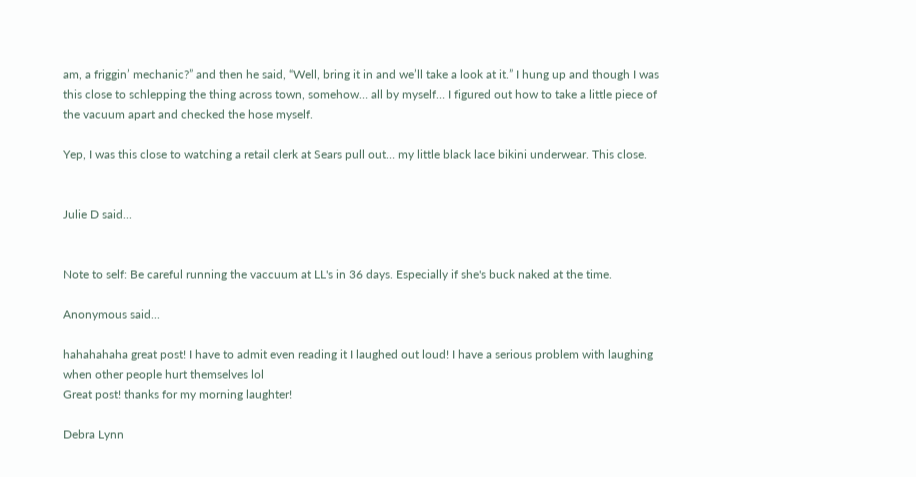am, a friggin’ mechanic?” and then he said, “Well, bring it in and we’ll take a look at it.” I hung up and though I was this close to schlepping the thing across town, somehow… all by myself… I figured out how to take a little piece of the vacuum apart and checked the hose myself.

Yep, I was this close to watching a retail clerk at Sears pull out… my little black lace bikini underwear. This close.


Julie D said...


Note to self: Be careful running the vaccuum at LL's in 36 days. Especially if she's buck naked at the time.

Anonymous said...

hahahahaha great post! I have to admit even reading it I laughed out loud! I have a serious problem with laughing when other people hurt themselves lol
Great post! thanks for my morning laughter!

Debra Lynn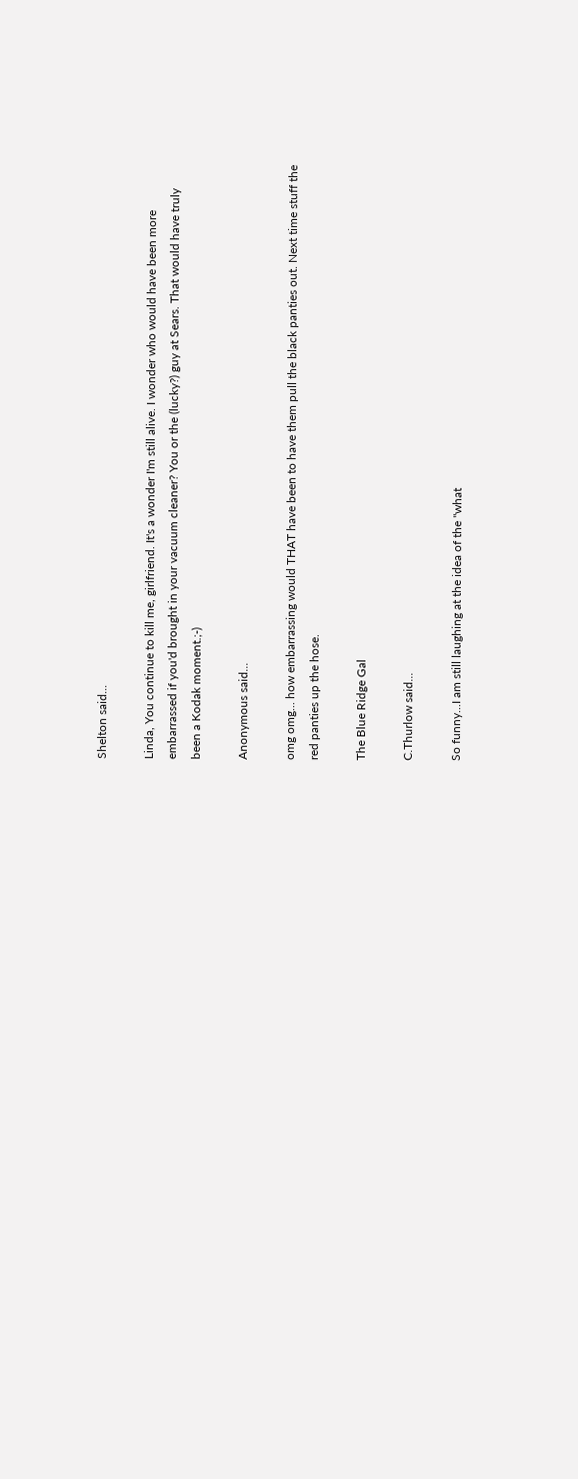Shelton said...

Linda, You continue to kill me, girlfriend. It's a wonder I'm still alive. I wonder who would have been more embarrassed if you'd brought in your vacuum cleaner? You or the (lucky?) guy at Sears. That would have truly been a Kodak moment.;-)

Anonymous said...

omg omg... how embarrassing would THAT have been to have them pull the black panties out. Next time stuff the red panties up the hose.

The Blue Ridge Gal

C.Thurlow said...

So funny...I am still laughing at the idea of the "what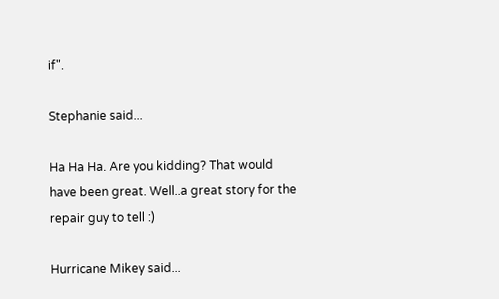if".

Stephanie said...

Ha Ha Ha. Are you kidding? That would have been great. Well..a great story for the repair guy to tell :)

Hurricane Mikey said...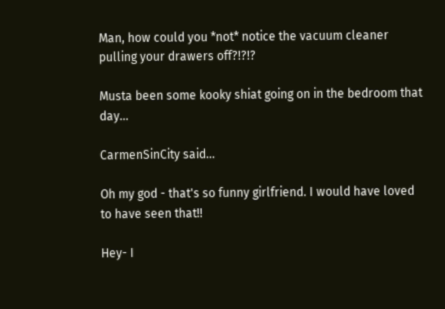Man, how could you *not* notice the vacuum cleaner pulling your drawers off?!?!?

Musta been some kooky shiat going on in the bedroom that day...

CarmenSinCity said...

Oh my god - that's so funny girlfriend. I would have loved to have seen that!!

Hey- I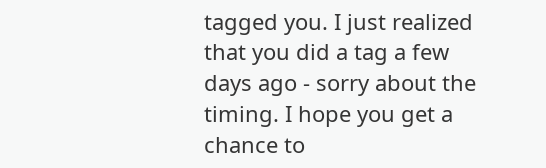tagged you. I just realized that you did a tag a few days ago - sorry about the timing. I hope you get a chance to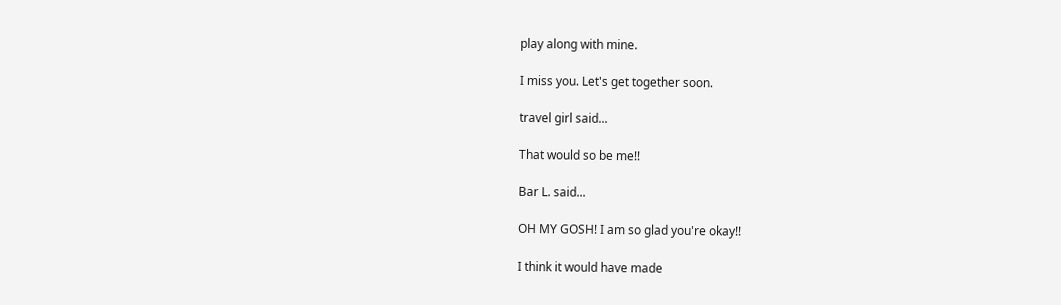play along with mine.

I miss you. Let's get together soon.

travel girl said...

That would so be me!!

Bar L. said...

OH MY GOSH! I am so glad you're okay!!

I think it would have made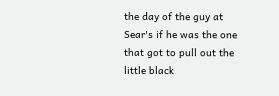the day of the guy at Sear's if he was the one that got to pull out the little black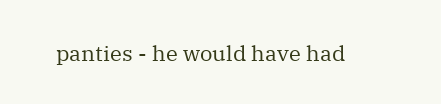panties - he would have had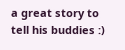a great story to tell his buddies :)